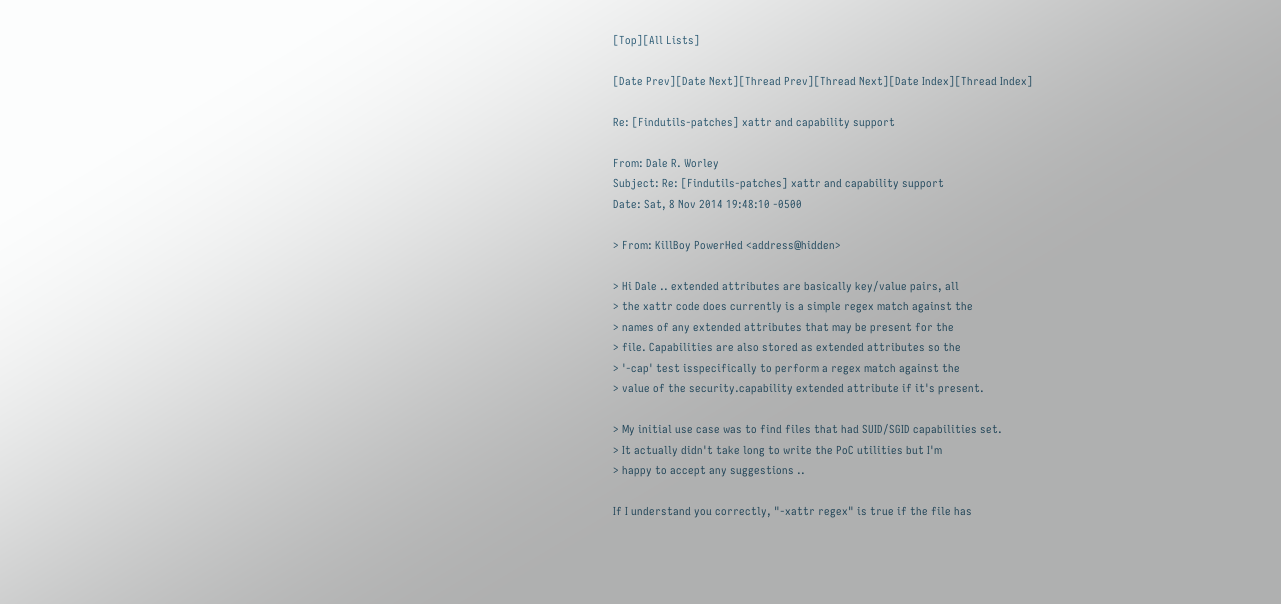[Top][All Lists]

[Date Prev][Date Next][Thread Prev][Thread Next][Date Index][Thread Index]

Re: [Findutils-patches] xattr and capability support

From: Dale R. Worley
Subject: Re: [Findutils-patches] xattr and capability support
Date: Sat, 8 Nov 2014 19:48:10 -0500

> From: KillBoy PowerHed <address@hidden>

> Hi Dale .. extended attributes are basically key/value pairs, all
> the xattr code does currently is a simple regex match against the
> names of any extended attributes that may be present for the
> file. Capabilities are also stored as extended attributes so the
> '-cap' test isspecifically to perform a regex match against the
> value of the security.capability extended attribute if it's present.

> My initial use case was to find files that had SUID/SGID capabilities set.
> It actually didn't take long to write the PoC utilities but I'm
> happy to accept any suggestions ..

If I understand you correctly, "-xattr regex" is true if the file has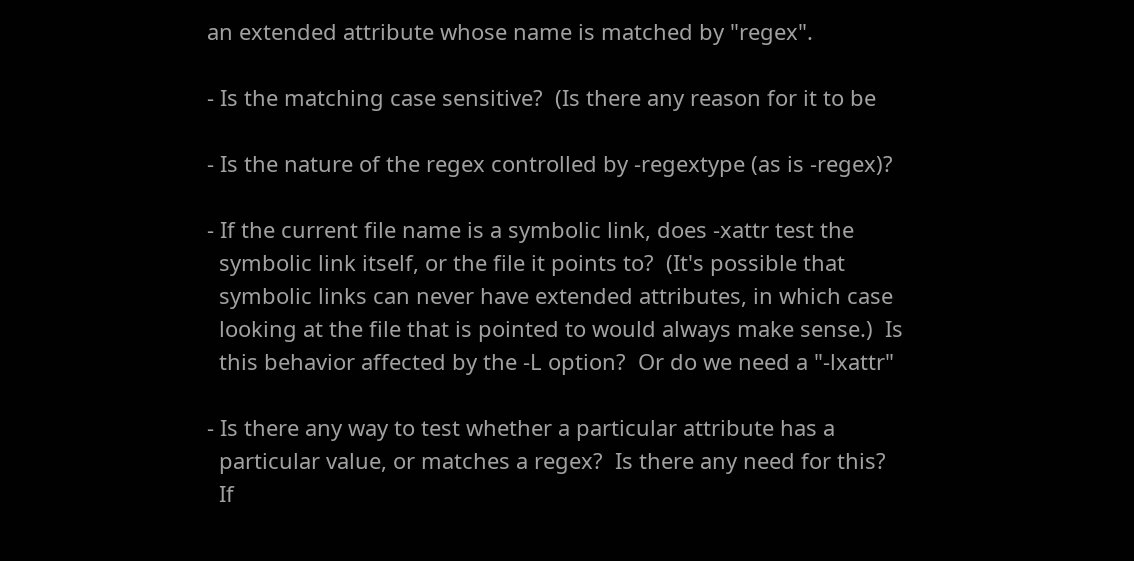an extended attribute whose name is matched by "regex".

- Is the matching case sensitive?  (Is there any reason for it to be

- Is the nature of the regex controlled by -regextype (as is -regex)?

- If the current file name is a symbolic link, does -xattr test the
  symbolic link itself, or the file it points to?  (It's possible that
  symbolic links can never have extended attributes, in which case
  looking at the file that is pointed to would always make sense.)  Is
  this behavior affected by the -L option?  Or do we need a "-lxattr"

- Is there any way to test whether a particular attribute has a
  particular value, or matches a regex?  Is there any need for this?
  If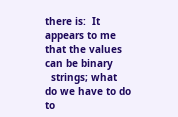there is:  It appears to me that the values can be binary
  strings; what do we have to do to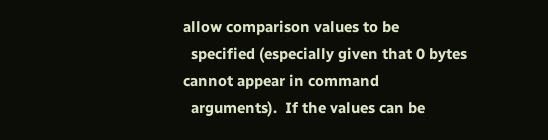allow comparison values to be
  specified (especially given that 0 bytes cannot appear in command
  arguments).  If the values can be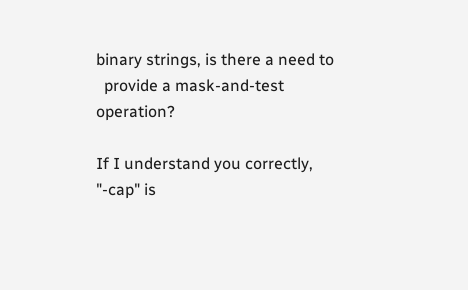binary strings, is there a need to
  provide a mask-and-test operation?

If I understand you correctly, "-cap" is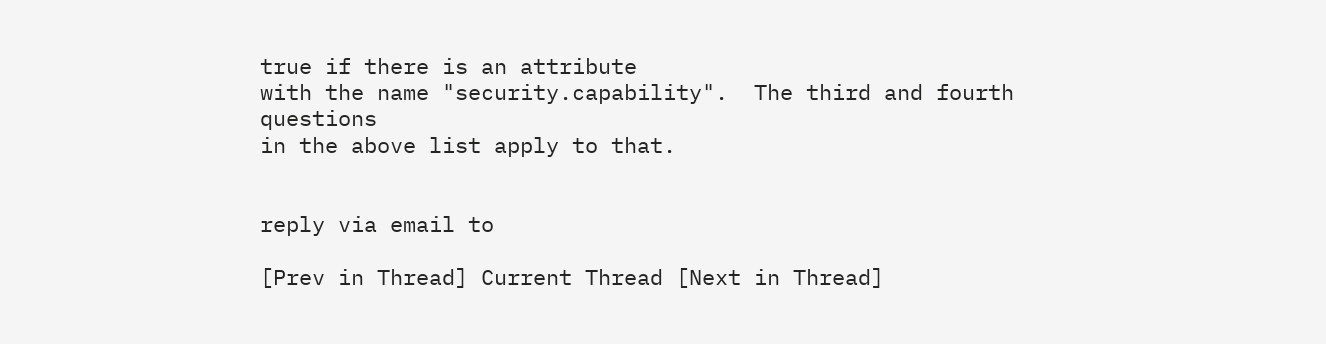true if there is an attribute
with the name "security.capability".  The third and fourth questions
in the above list apply to that.


reply via email to

[Prev in Thread] Current Thread [Next in Thread]